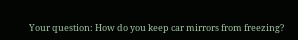Your question: How do you keep car mirrors from freezing?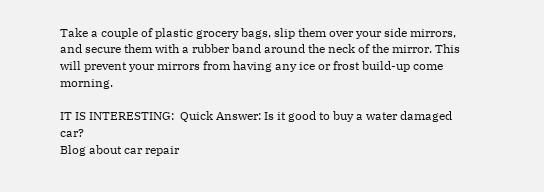Take a couple of plastic grocery bags, slip them over your side mirrors, and secure them with a rubber band around the neck of the mirror. This will prevent your mirrors from having any ice or frost build-up come morning.

IT IS INTERESTING:  Quick Answer: Is it good to buy a water damaged car?
Blog about car repair